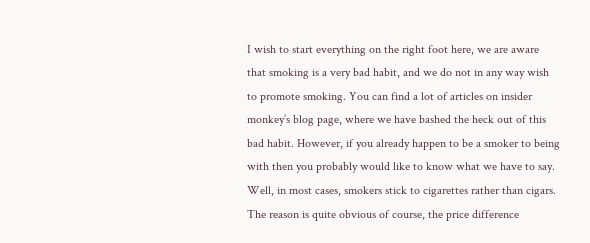I wish to start everything on the right foot here, we are aware that smoking is a very bad habit, and we do not in any way wish to promote smoking. You can find a lot of articles on insider monkey’s blog page, where we have bashed the heck out of this bad habit. However, if you already happen to be a smoker to being with then you probably would like to know what we have to say. Well, in most cases, smokers stick to cigarettes rather than cigars. The reason is quite obvious of course, the price difference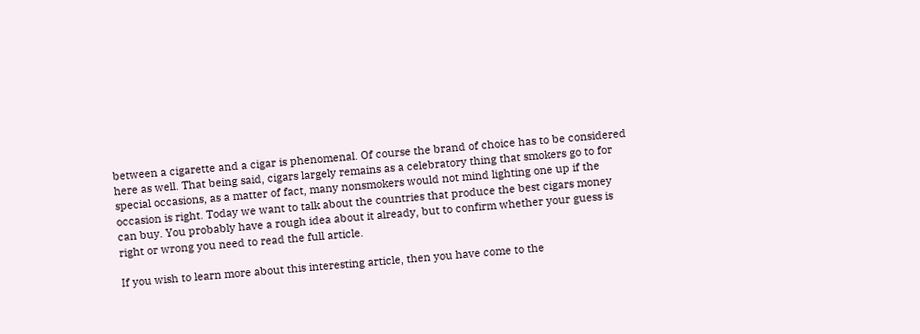between a cigarette and a cigar is phenomenal. Of course the brand of choice has to be considered here as well. That being said, cigars largely remains as a celebratory thing that smokers go to for special occasions, as a matter of fact, many nonsmokers would not mind lighting one up if the occasion is right. Today we want to talk about the countries that produce the best cigars money can buy. You probably have a rough idea about it already, but to confirm whether your guess is right or wrong you need to read the full article.

If you wish to learn more about this interesting article, then you have come to the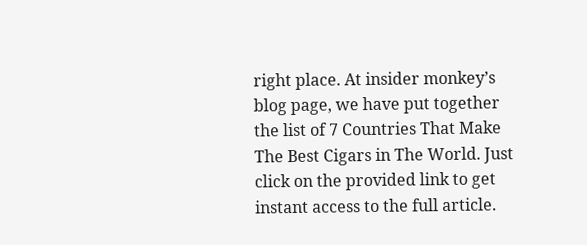right place. At insider monkey’s blog page, we have put together the list of 7 Countries That Make The Best Cigars in The World. Just click on the provided link to get instant access to the full article.